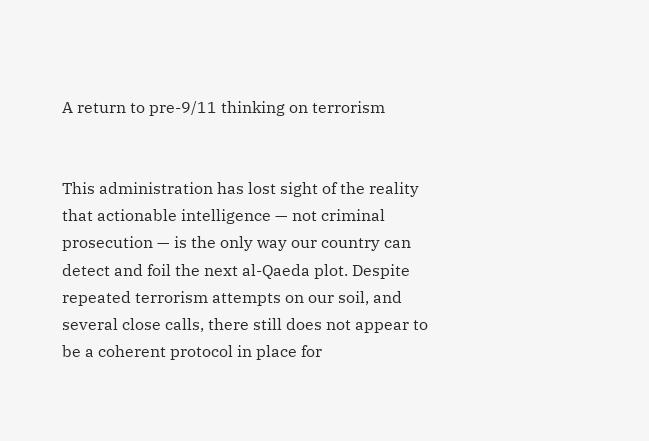A return to pre-9/11 thinking on terrorism


This administration has lost sight of the reality that actionable intelligence — not criminal prosecution — is the only way our country can detect and foil the next al-Qaeda plot. Despite repeated terrorism attempts on our soil, and several close calls, there still does not appear to be a coherent protocol in place for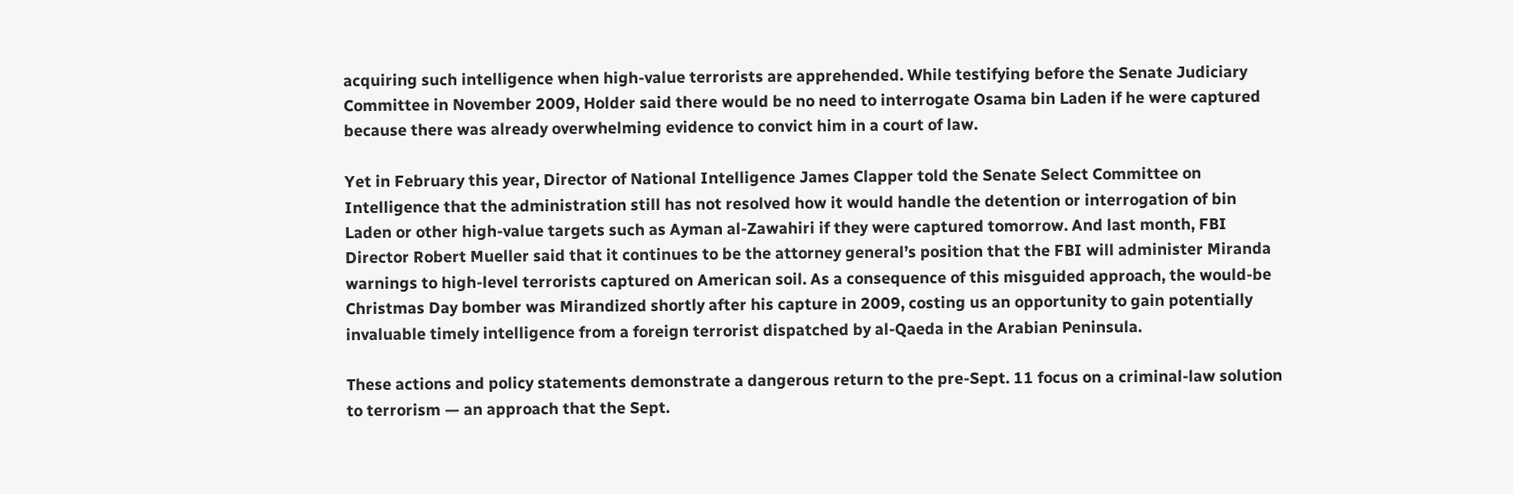acquiring such intelligence when high-value terrorists are apprehended. While testifying before the Senate Judiciary Committee in November 2009, Holder said there would be no need to interrogate Osama bin Laden if he were captured because there was already overwhelming evidence to convict him in a court of law.

Yet in February this year, Director of National Intelligence James Clapper told the Senate Select Committee on Intelligence that the administration still has not resolved how it would handle the detention or interrogation of bin Laden or other high-value targets such as Ayman al-Zawahiri if they were captured tomorrow. And last month, FBI Director Robert Mueller said that it continues to be the attorney general’s position that the FBI will administer Miranda warnings to high-level terrorists captured on American soil. As a consequence of this misguided approach, the would-be Christmas Day bomber was Mirandized shortly after his capture in 2009, costing us an opportunity to gain potentially invaluable timely intelligence from a foreign terrorist dispatched by al-Qaeda in the Arabian Peninsula.

These actions and policy statements demonstrate a dangerous return to the pre-Sept. 11 focus on a criminal-law solution to terrorism — an approach that the Sept.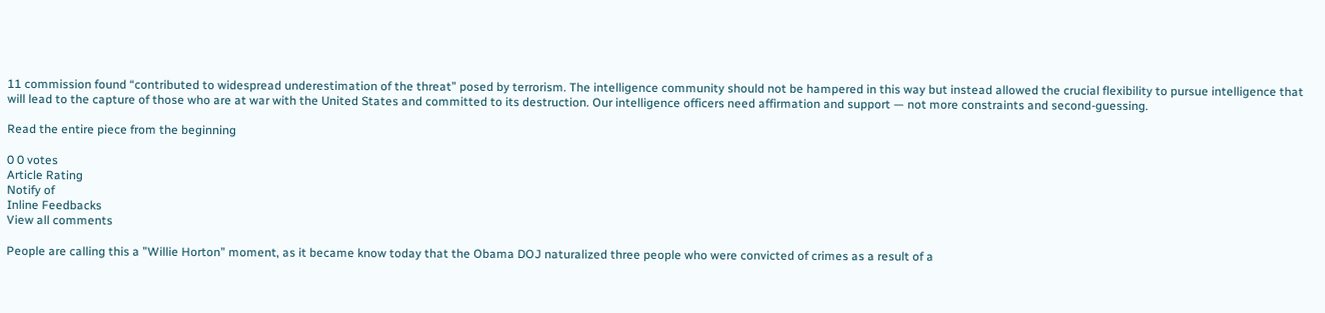11 commission found “contributed to widespread underestimation of the threat” posed by terrorism. The intelligence community should not be hampered in this way but instead allowed the crucial flexibility to pursue intelligence that will lead to the capture of those who are at war with the United States and committed to its destruction. Our intelligence officers need affirmation and support — not more constraints and second-guessing.

Read the entire piece from the beginning

0 0 votes
Article Rating
Notify of
Inline Feedbacks
View all comments

People are calling this a ”Willie Horton” moment, as it became know today that the Obama DOJ naturalized three people who were convicted of crimes as a result of a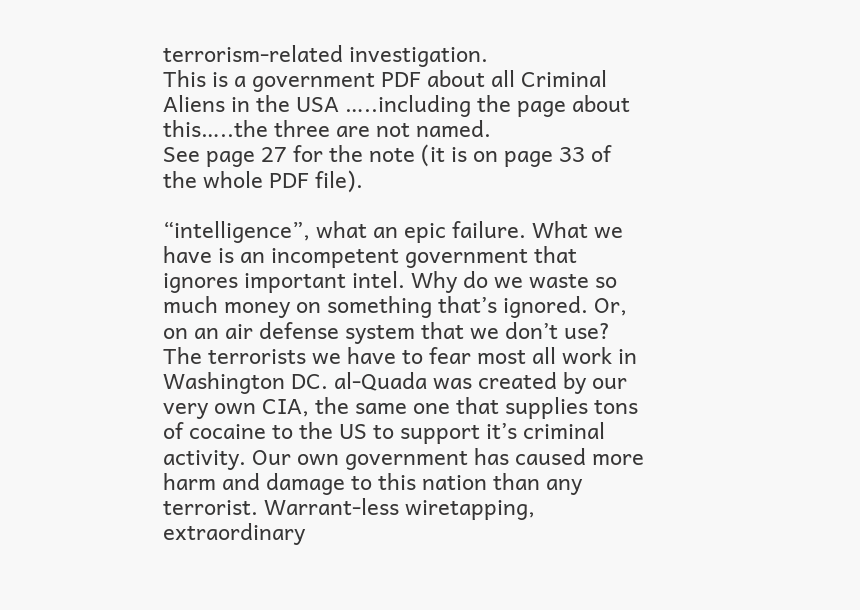terrorism-related investigation.
This is a government PDF about all Criminal Aliens in the USA …..including the page about this…..the three are not named.
See page 27 for the note (it is on page 33 of the whole PDF file).

“intelligence”, what an epic failure. What we have is an incompetent government that ignores important intel. Why do we waste so much money on something that’s ignored. Or, on an air defense system that we don’t use? The terrorists we have to fear most all work in Washington DC. al-Quada was created by our very own CIA, the same one that supplies tons of cocaine to the US to support it’s criminal activity. Our own government has caused more harm and damage to this nation than any terrorist. Warrant-less wiretapping, extraordinary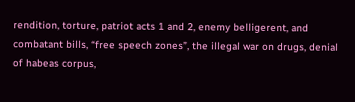rendition, torture, patriot acts 1 and 2, enemy belligerent, and combatant bills, “free speech zones”, the illegal war on drugs, denial of habeas corpus,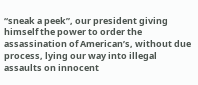“sneak a peek”, our president giving himself the power to order the assassination of American’s, without due process, lying our way into illegal assaults on innocent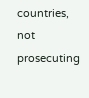countries, not prosecuting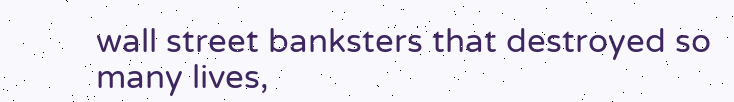wall street banksters that destroyed so many lives,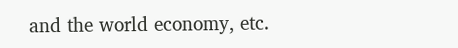and the world economy, etc.